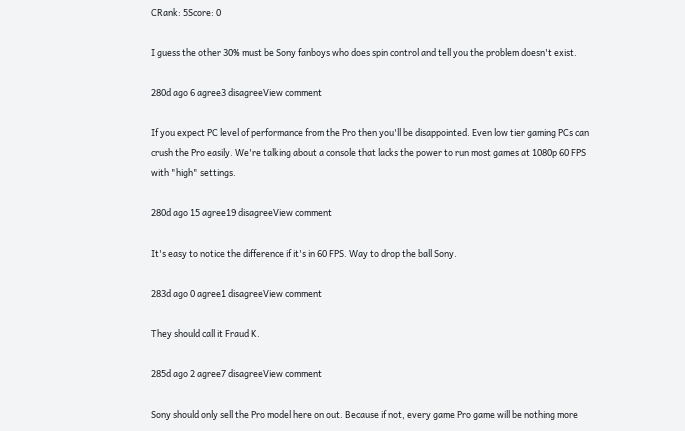CRank: 5Score: 0

I guess the other 30% must be Sony fanboys who does spin control and tell you the problem doesn't exist.

280d ago 6 agree3 disagreeView comment

If you expect PC level of performance from the Pro then you'll be disappointed. Even low tier gaming PCs can crush the Pro easily. We're talking about a console that lacks the power to run most games at 1080p 60 FPS with "high" settings.

280d ago 15 agree19 disagreeView comment

It's easy to notice the difference if it's in 60 FPS. Way to drop the ball Sony.

283d ago 0 agree1 disagreeView comment

They should call it Fraud K.

285d ago 2 agree7 disagreeView comment

Sony should only sell the Pro model here on out. Because if not, every game Pro game will be nothing more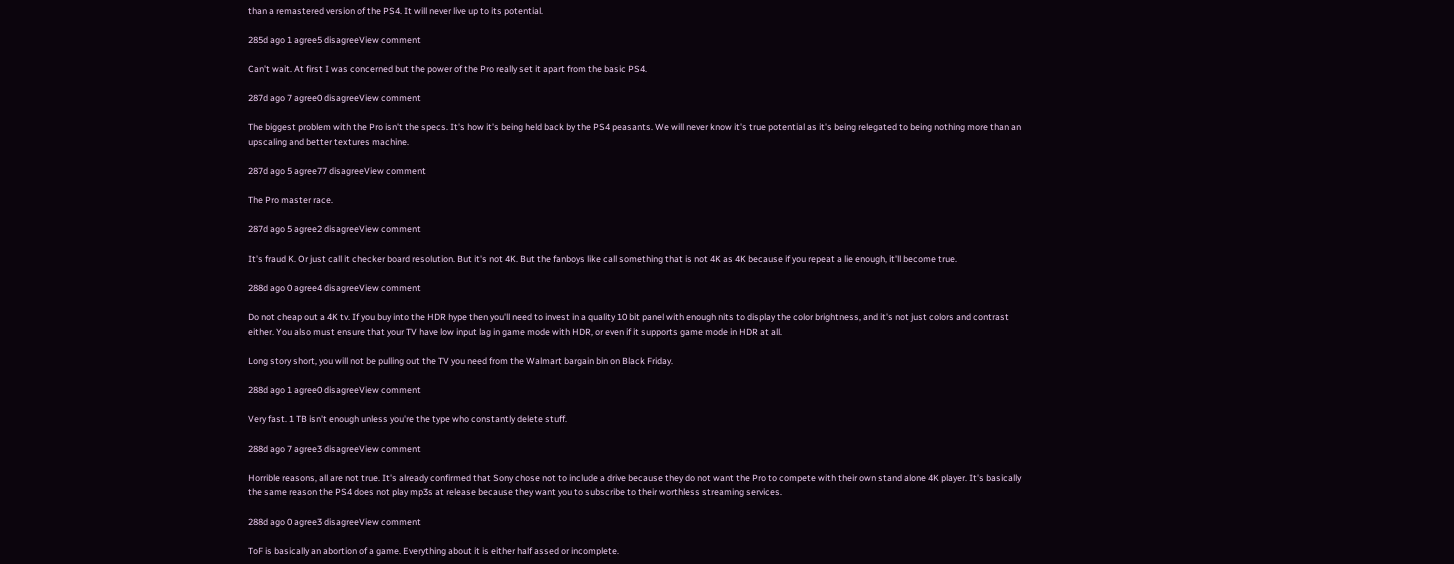than a remastered version of the PS4. It will never live up to its potential.

285d ago 1 agree5 disagreeView comment

Can't wait. At first I was concerned but the power of the Pro really set it apart from the basic PS4.

287d ago 7 agree0 disagreeView comment

The biggest problem with the Pro isn't the specs. It's how it's being held back by the PS4 peasants. We will never know it's true potential as it's being relegated to being nothing more than an upscaling and better textures machine.

287d ago 5 agree77 disagreeView comment

The Pro master race.

287d ago 5 agree2 disagreeView comment

It's fraud K. Or just call it checker board resolution. But it's not 4K. But the fanboys like call something that is not 4K as 4K because if you repeat a lie enough, it'll become true.

288d ago 0 agree4 disagreeView comment

Do not cheap out a 4K tv. If you buy into the HDR hype then you'll need to invest in a quality 10 bit panel with enough nits to display the color brightness, and it's not just colors and contrast either. You also must ensure that your TV have low input lag in game mode with HDR, or even if it supports game mode in HDR at all.

Long story short, you will not be pulling out the TV you need from the Walmart bargain bin on Black Friday.

288d ago 1 agree0 disagreeView comment

Very fast. 1 TB isn't enough unless you're the type who constantly delete stuff.

288d ago 7 agree3 disagreeView comment

Horrible reasons, all are not true. It's already confirmed that Sony chose not to include a drive because they do not want the Pro to compete with their own stand alone 4K player. It's basically the same reason the PS4 does not play mp3s at release because they want you to subscribe to their worthless streaming services.

288d ago 0 agree3 disagreeView comment

ToF is basically an abortion of a game. Everything about it is either half assed or incomplete.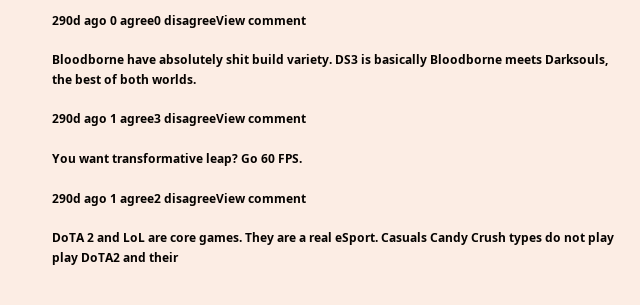290d ago 0 agree0 disagreeView comment

Bloodborne have absolutely shit build variety. DS3 is basically Bloodborne meets Darksouls, the best of both worlds.

290d ago 1 agree3 disagreeView comment

You want transformative leap? Go 60 FPS.

290d ago 1 agree2 disagreeView comment

DoTA 2 and LoL are core games. They are a real eSport. Casuals Candy Crush types do not play play DoTA2 and their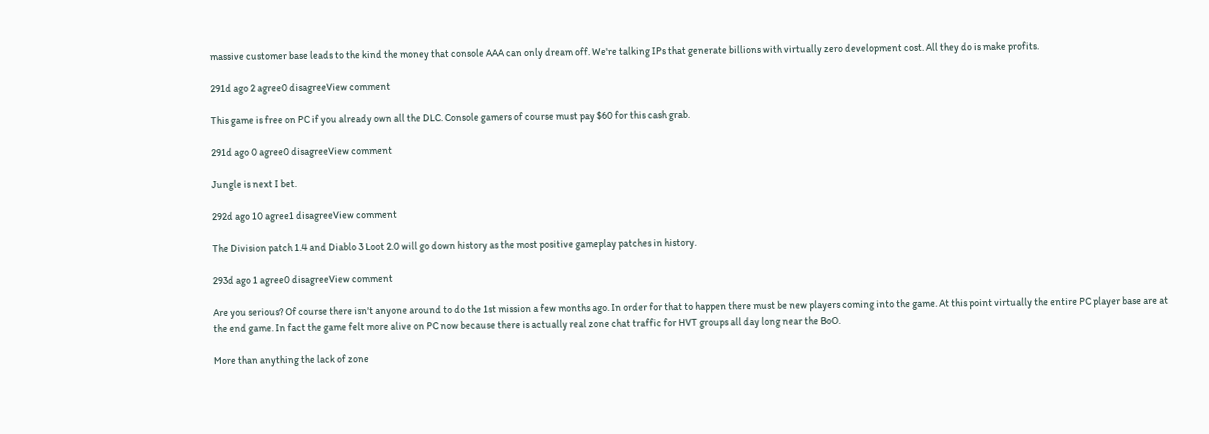massive customer base leads to the kind the money that console AAA can only dream off. We're talking IPs that generate billions with virtually zero development cost. All they do is make profits.

291d ago 2 agree0 disagreeView comment

This game is free on PC if you already own all the DLC. Console gamers of course must pay $60 for this cash grab.

291d ago 0 agree0 disagreeView comment

Jungle is next I bet.

292d ago 10 agree1 disagreeView comment

The Division patch 1.4 and Diablo 3 Loot 2.0 will go down history as the most positive gameplay patches in history.

293d ago 1 agree0 disagreeView comment

Are you serious? Of course there isn't anyone around to do the 1st mission a few months ago. In order for that to happen there must be new players coming into the game. At this point virtually the entire PC player base are at the end game. In fact the game felt more alive on PC now because there is actually real zone chat traffic for HVT groups all day long near the BoO.

More than anything the lack of zone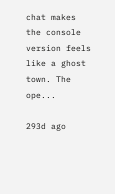chat makes the console version feels like a ghost town. The ope...

293d ago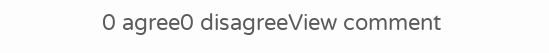0 agree0 disagreeView comment